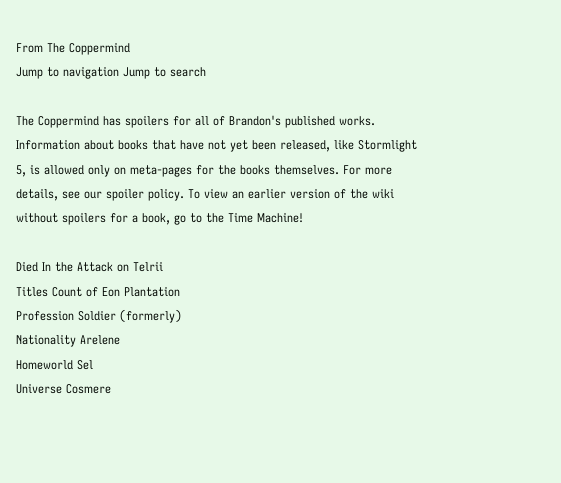From The Coppermind
Jump to navigation Jump to search

The Coppermind has spoilers for all of Brandon's published works. Information about books that have not yet been released, like Stormlight 5, is allowed only on meta-pages for the books themselves. For more details, see our spoiler policy. To view an earlier version of the wiki without spoilers for a book, go to the Time Machine!

Died In the Attack on Telrii
Titles Count of Eon Plantation
Profession Soldier (formerly)
Nationality Arelene
Homeworld Sel
Universe Cosmere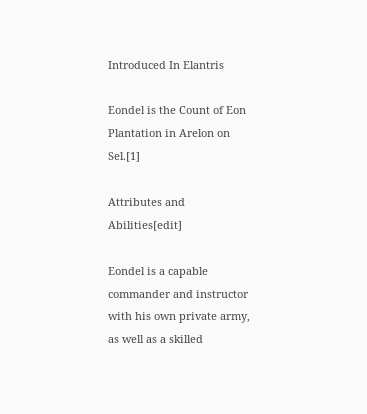Introduced In Elantris

Eondel is the Count of Eon Plantation in Arelon on Sel.[1]

Attributes and Abilities[edit]

Eondel is a capable commander and instructor with his own private army, as well as a skilled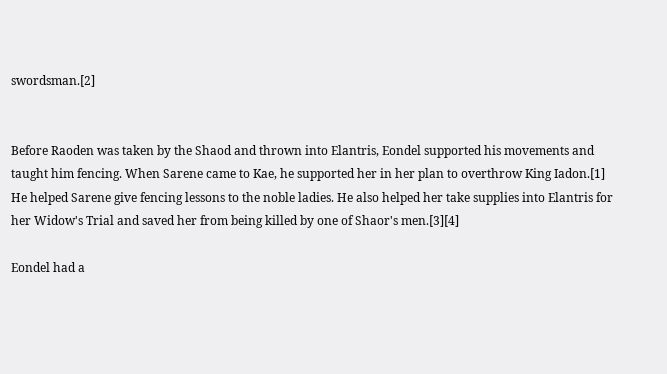swordsman.[2]


Before Raoden was taken by the Shaod and thrown into Elantris, Eondel supported his movements and taught him fencing. When Sarene came to Kae, he supported her in her plan to overthrow King Iadon.[1] He helped Sarene give fencing lessons to the noble ladies. He also helped her take supplies into Elantris for her Widow's Trial and saved her from being killed by one of Shaor's men.[3][4]

Eondel had a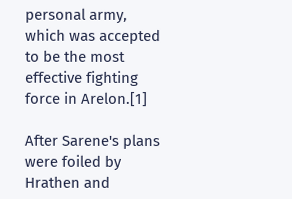personal army, which was accepted to be the most effective fighting force in Arelon.[1]

After Sarene's plans were foiled by Hrathen and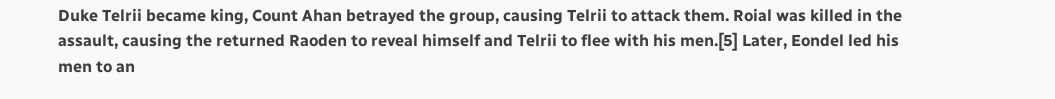Duke Telrii became king, Count Ahan betrayed the group, causing Telrii to attack them. Roial was killed in the assault, causing the returned Raoden to reveal himself and Telrii to flee with his men.[5] Later, Eondel led his men to an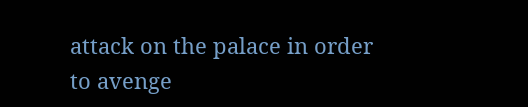attack on the palace in order to avenge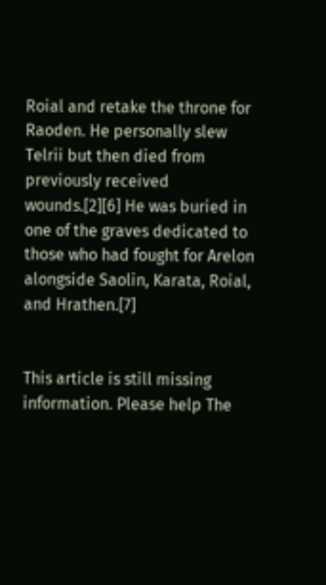Roial and retake the throne for Raoden. He personally slew Telrii but then died from previously received wounds.[2][6] He was buried in one of the graves dedicated to those who had fought for Arelon alongside Saolin, Karata, Roial, and Hrathen.[7]


This article is still missing information. Please help The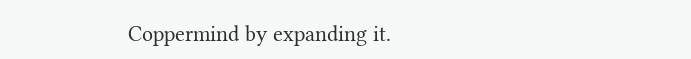Coppermind by expanding it.